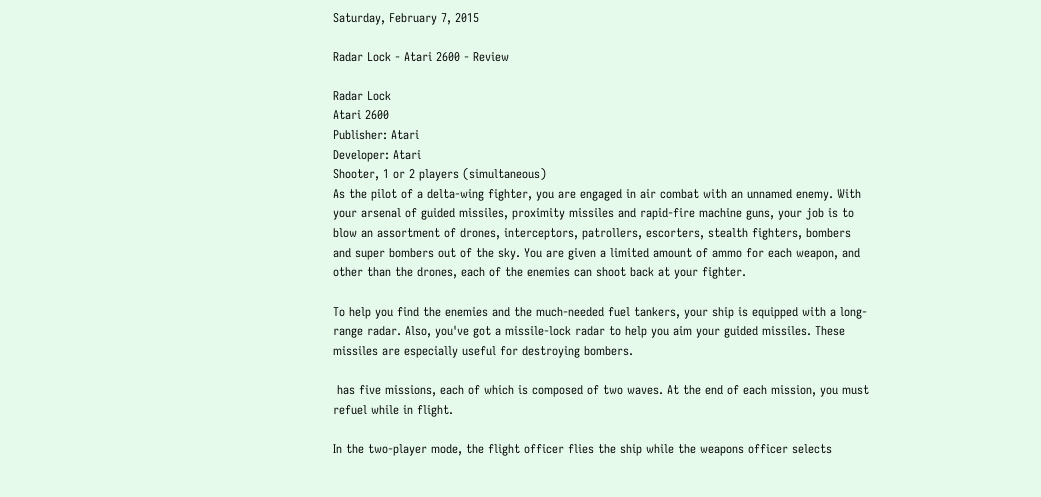Saturday, February 7, 2015

Radar Lock - Atari 2600 - Review

Radar Lock
Atari 2600
Publisher: Atari
Developer: Atari
Shooter, 1 or 2 players (simultaneous)
As the pilot of a delta-wing fighter, you are engaged in air combat with an unnamed enemy. With your arsenal of guided missiles, proximity missiles and rapid-fire machine guns, your job is to blow an assortment of drones, interceptors, patrollers, escorters, stealth fighters, bombers and super bombers out of the sky. You are given a limited amount of ammo for each weapon, and other than the drones, each of the enemies can shoot back at your fighter.

To help you find the enemies and the much-needed fuel tankers, your ship is equipped with a long-range radar. Also, you've got a missile-lock radar to help you aim your guided missiles. These missiles are especially useful for destroying bombers.

 has five missions, each of which is composed of two waves. At the end of each mission, you must refuel while in flight.

In the two-player mode, the flight officer flies the ship while the weapons officer selects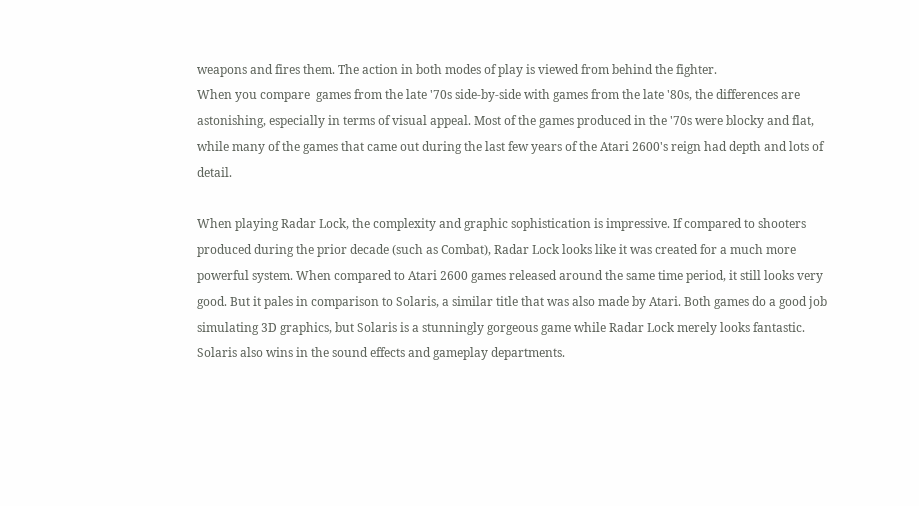weapons and fires them. The action in both modes of play is viewed from behind the fighter.
When you compare  games from the late '70s side-by-side with games from the late '80s, the differences are astonishing, especially in terms of visual appeal. Most of the games produced in the '70s were blocky and flat, while many of the games that came out during the last few years of the Atari 2600's reign had depth and lots of detail.

When playing Radar Lock, the complexity and graphic sophistication is impressive. If compared to shooters produced during the prior decade (such as Combat), Radar Lock looks like it was created for a much more powerful system. When compared to Atari 2600 games released around the same time period, it still looks very good. But it pales in comparison to Solaris, a similar title that was also made by Atari. Both games do a good job simulating 3D graphics, but Solaris is a stunningly gorgeous game while Radar Lock merely looks fantastic. Solaris also wins in the sound effects and gameplay departments.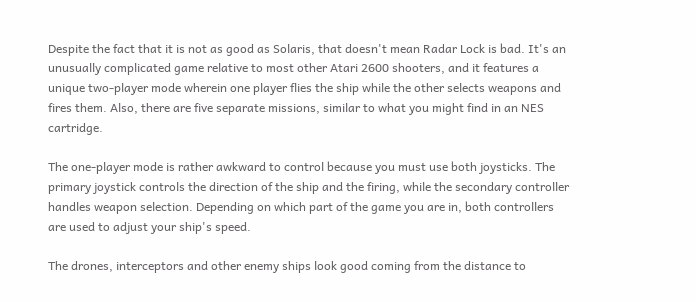Despite the fact that it is not as good as Solaris, that doesn't mean Radar Lock is bad. It's an unusually complicated game relative to most other Atari 2600 shooters, and it features a unique two-player mode wherein one player flies the ship while the other selects weapons and fires them. Also, there are five separate missions, similar to what you might find in an NES cartridge.

The one-player mode is rather awkward to control because you must use both joysticks. The primary joystick controls the direction of the ship and the firing, while the secondary controller handles weapon selection. Depending on which part of the game you are in, both controllers are used to adjust your ship's speed.

The drones, interceptors and other enemy ships look good coming from the distance to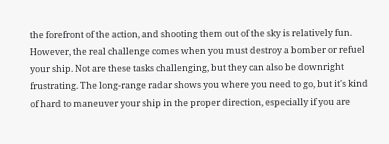the forefront of the action, and shooting them out of the sky is relatively fun. However, the real challenge comes when you must destroy a bomber or refuel your ship. Not are these tasks challenging, but they can also be downright frustrating. The long-range radar shows you where you need to go, but it's kind of hard to maneuver your ship in the proper direction, especially if you are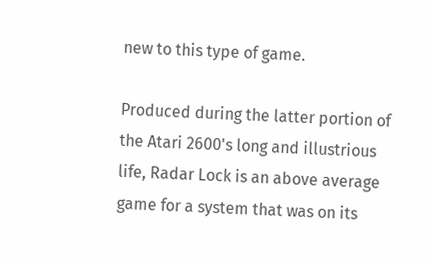new to this type of game.

Produced during the latter portion of the Atari 2600's long and illustrious life, Radar Lock is an above average game for a system that was on its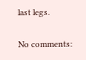last legs.

No comments: